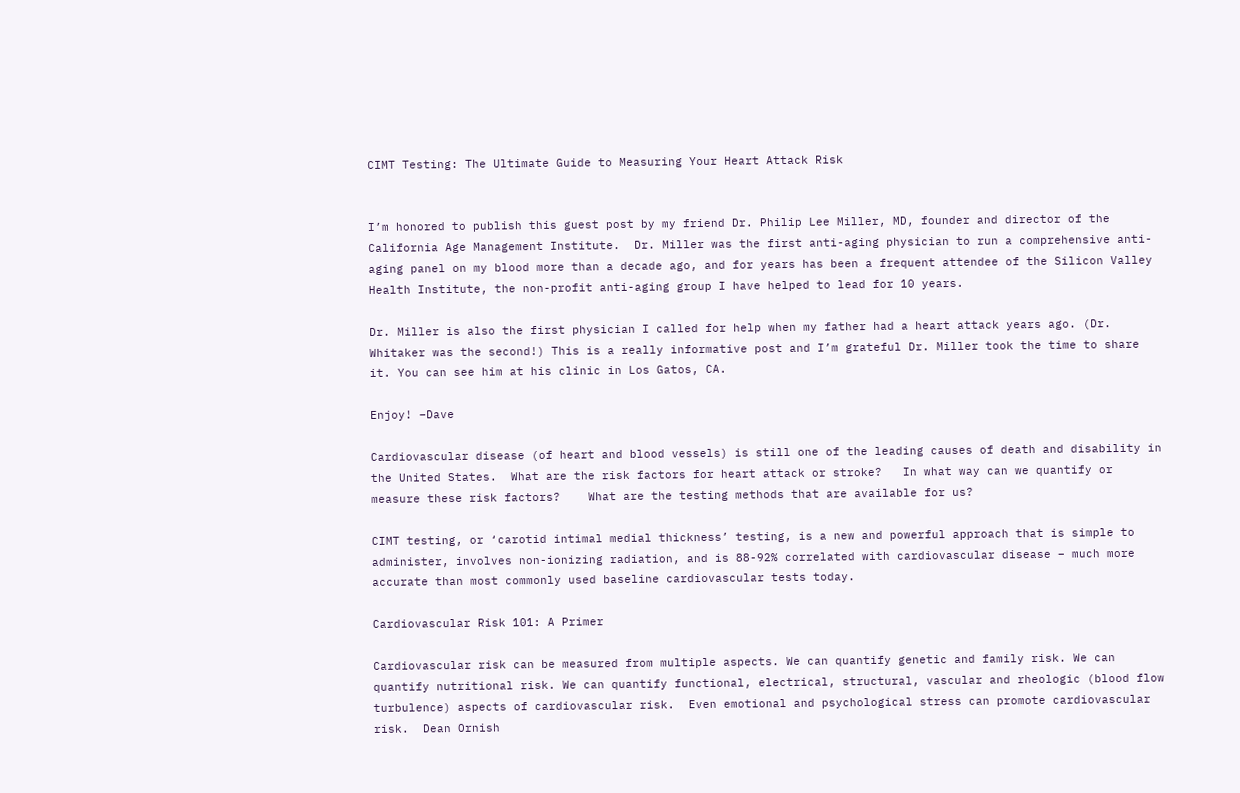CIMT Testing: The Ultimate Guide to Measuring Your Heart Attack Risk


I’m honored to publish this guest post by my friend Dr. Philip Lee Miller, MD, founder and director of the California Age Management Institute.  Dr. Miller was the first anti-aging physician to run a comprehensive anti-aging panel on my blood more than a decade ago, and for years has been a frequent attendee of the Silicon Valley Health Institute, the non-profit anti-aging group I have helped to lead for 10 years.

Dr. Miller is also the first physician I called for help when my father had a heart attack years ago. (Dr. Whitaker was the second!) This is a really informative post and I’m grateful Dr. Miller took the time to share it. You can see him at his clinic in Los Gatos, CA.

Enjoy! –Dave

Cardiovascular disease (of heart and blood vessels) is still one of the leading causes of death and disability in the United States.  What are the risk factors for heart attack or stroke?   In what way can we quantify or measure these risk factors?    What are the testing methods that are available for us?

CIMT testing, or ‘carotid intimal medial thickness’ testing, is a new and powerful approach that is simple to administer, involves non-ionizing radiation, and is 88-92% correlated with cardiovascular disease – much more accurate than most commonly used baseline cardiovascular tests today.

Cardiovascular Risk 101: A Primer

Cardiovascular risk can be measured from multiple aspects. We can quantify genetic and family risk. We can quantify nutritional risk. We can quantify functional, electrical, structural, vascular and rheologic (blood flow turbulence) aspects of cardiovascular risk.  Even emotional and psychological stress can promote cardiovascular risk.  Dean Ornish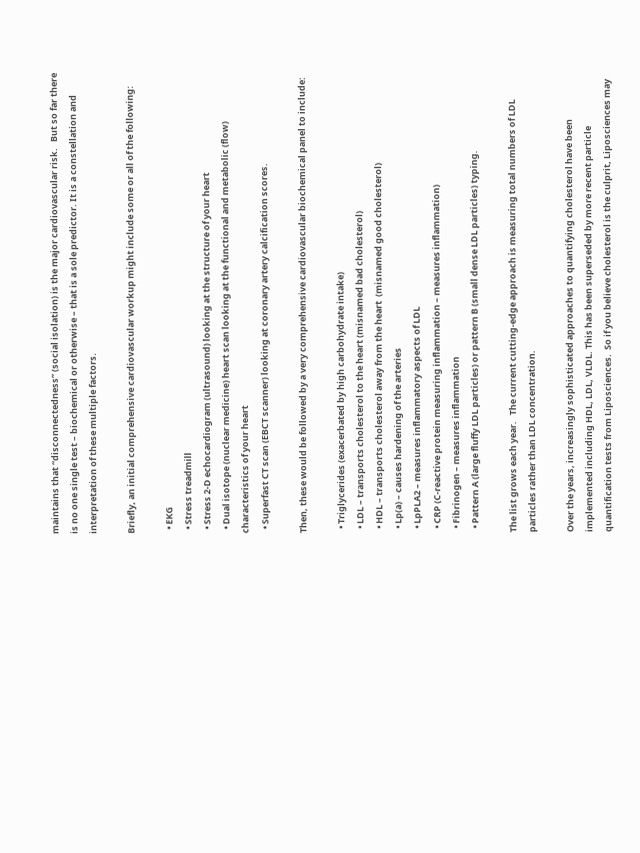maintains that “disconnectedness” (social isolation) is the major cardiovascular risk.   But so far there is no one single test – biochemical or otherwise – that is a sole predictor. It is a constellation and interpretation of these multiple factors.

Briefly, an initial comprehensive cardiovascular workup might include some or all of the following:

  • EKG
  • Stress treadmill
  • Stress 2-D echocardiogram (ultrasound) looking at the structure of your heart
  • Dual isotope (nuclear medicine) heart scan looking at the functional and metabolic (flow) characteristics of your heart
  • Superfast CT scan (EBCT scanner) looking at coronary artery calcification scores.

Then, these would be followed by a very comprehensive cardiovascular biochemical panel to include:

  • Triglycerides (exacerbated by high carbohydrate intake)
  • LDL – transports cholesterol to the heart (misnamed bad cholesterol)
  • HDL – transports cholesterol away from the heart  (misnamed good cholesterol)
  • Lp(a) – causes hardening of the arteries
  • LpPLA2 – measures inflammatory aspects of LDL
  • CRP (C-reactive protein measuring inflammation – measures inflammation)
  • Fibrinogen – measures inflammation
  • Pattern A (large fluffy LDL particles) or pattern B (small dense LDL particles) typing.

The list grows each year.   The current cutting-edge approach is measuring total numbers of LDL particles rather than LDL concentration.

Over the years, increasingly sophisticated approaches to quantifying cholesterol have been implemented including HDL, LDL, VLDL. This has been superseded by more recent particle quantification tests from Liposciences.  So if you believe cholesterol is the culprit, Liposciences may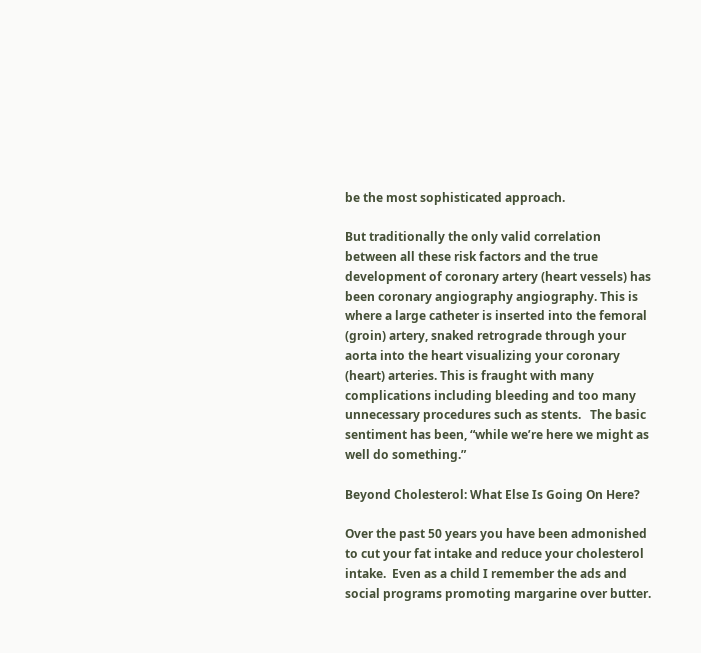be the most sophisticated approach.

But traditionally the only valid correlation between all these risk factors and the true development of coronary artery (heart vessels) has been coronary angiography angiography. This is where a large catheter is inserted into the femoral (groin) artery, snaked retrograde through your aorta into the heart visualizing your coronary (heart) arteries. This is fraught with many complications including bleeding and too many unnecessary procedures such as stents.   The basic sentiment has been, “while we’re here we might as well do something.”

Beyond Cholesterol: What Else Is Going On Here?

Over the past 50 years you have been admonished to cut your fat intake and reduce your cholesterol intake.  Even as a child I remember the ads and social programs promoting margarine over butter.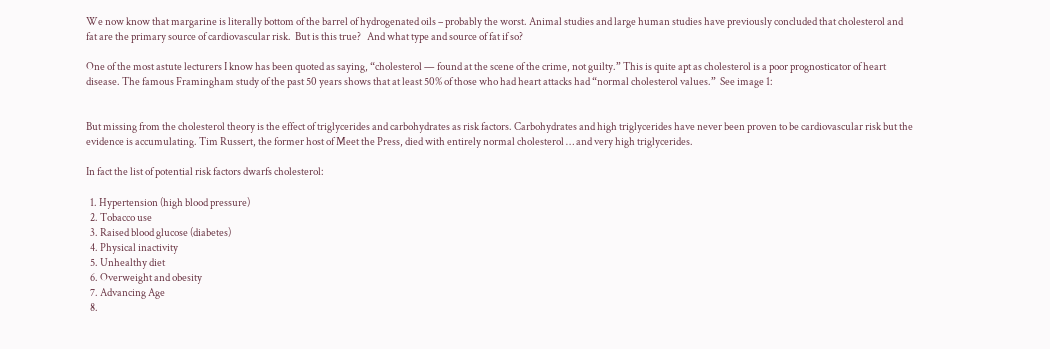We now know that margarine is literally bottom of the barrel of hydrogenated oils – probably the worst. Animal studies and large human studies have previously concluded that cholesterol and fat are the primary source of cardiovascular risk.  But is this true?   And what type and source of fat if so?

One of the most astute lecturers I know has been quoted as saying, “cholesterol — found at the scene of the crime, not guilty.” This is quite apt as cholesterol is a poor prognosticator of heart disease. The famous Framingham study of the past 50 years shows that at least 50% of those who had heart attacks had “normal cholesterol values.”  See image 1:


But missing from the cholesterol theory is the effect of triglycerides and carbohydrates as risk factors. Carbohydrates and high triglycerides have never been proven to be cardiovascular risk but the evidence is accumulating. Tim Russert, the former host of Meet the Press, died with entirely normal cholesterol … and very high triglycerides.

In fact the list of potential risk factors dwarfs cholesterol:

  1. Hypertension (high blood pressure)
  2. Tobacco use
  3. Raised blood glucose (diabetes)
  4. Physical inactivity
  5. Unhealthy diet
  6. Overweight and obesity
  7. Advancing Age
  8.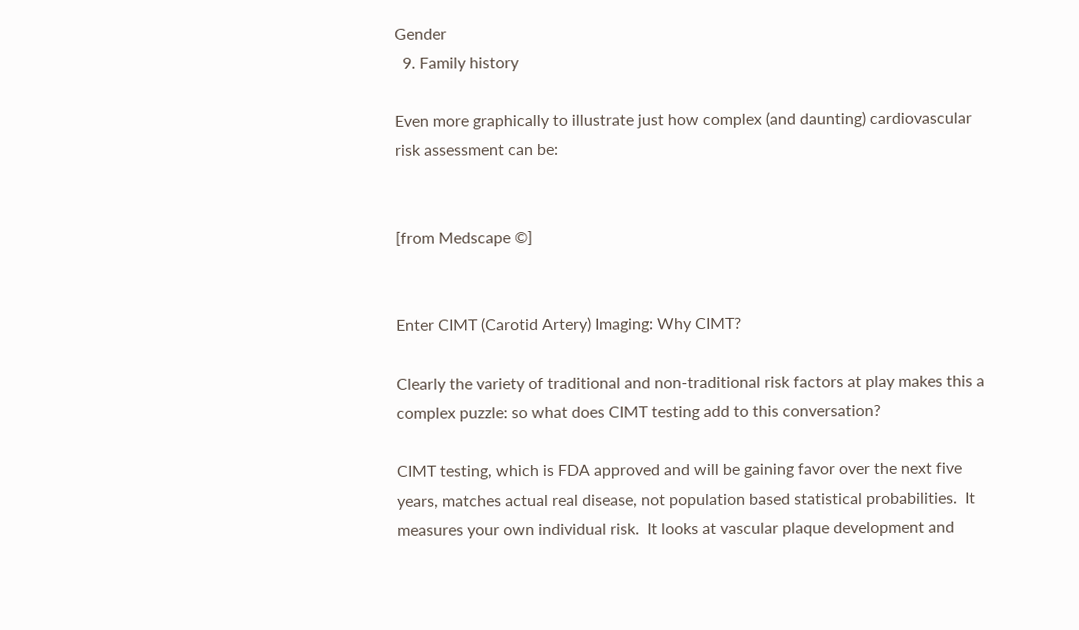Gender
  9. Family history

Even more graphically to illustrate just how complex (and daunting) cardiovascular risk assessment can be:


[from Medscape ©]


Enter CIMT (Carotid Artery) Imaging: Why CIMT?

Clearly the variety of traditional and non-traditional risk factors at play makes this a complex puzzle: so what does CIMT testing add to this conversation?

CIMT testing, which is FDA approved and will be gaining favor over the next five years, matches actual real disease, not population based statistical probabilities.  It measures your own individual risk.  It looks at vascular plaque development and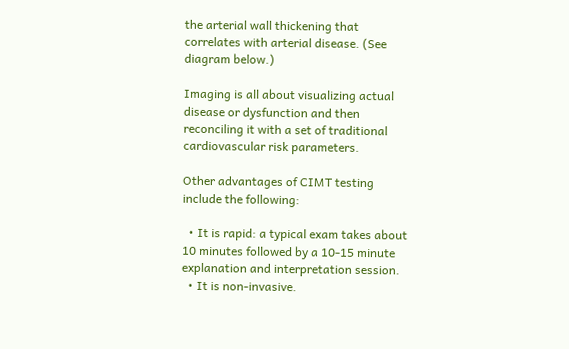the arterial wall thickening that correlates with arterial disease. (See diagram below.)

Imaging is all about visualizing actual disease or dysfunction and then reconciling it with a set of traditional cardiovascular risk parameters.

Other advantages of CIMT testing include the following:

  • It is rapid: a typical exam takes about 10 minutes followed by a 10-15 minute explanation and interpretation session.
  • It is non-invasive.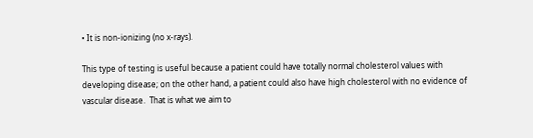• It is non-ionizing (no x-rays).

This type of testing is useful because a patient could have totally normal cholesterol values with developing disease; on the other hand, a patient could also have high cholesterol with no evidence of vascular disease.  That is what we aim to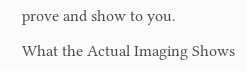prove and show to you.

What the Actual Imaging Shows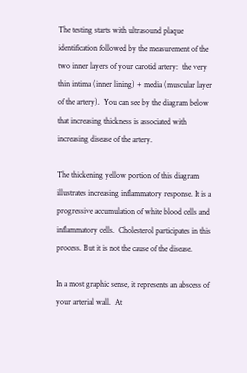The testing starts with ultrasound plaque identification followed by the measurement of the two inner layers of your carotid artery:  the very thin intima (inner lining) + media (muscular layer of the artery).  You can see by the diagram below that increasing thickness is associated with increasing disease of the artery.

The thickening yellow portion of this diagram illustrates increasing inflammatory response. It is a progressive accumulation of white blood cells and inflammatory cells.  Cholesterol participates in this process. But it is not the cause of the disease.

In a most graphic sense, it represents an abscess of your arterial wall.  At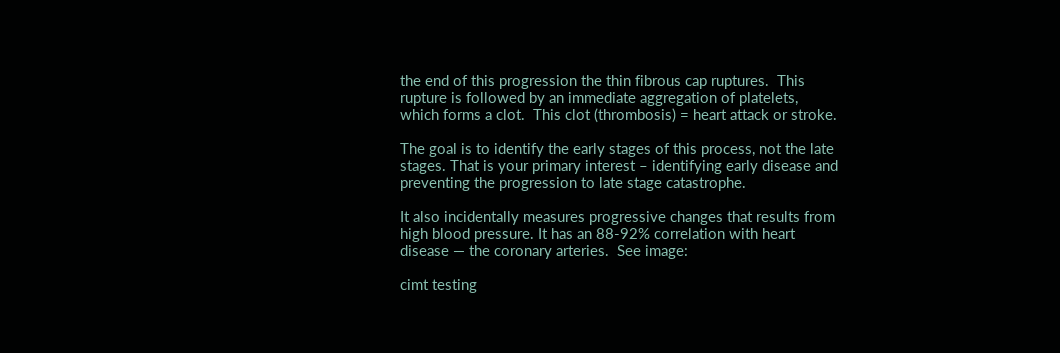the end of this progression the thin fibrous cap ruptures.  This rupture is followed by an immediate aggregation of platelets, which forms a clot.  This clot (thrombosis) = heart attack or stroke.

The goal is to identify the early stages of this process, not the late stages. That is your primary interest – identifying early disease and preventing the progression to late stage catastrophe.

It also incidentally measures progressive changes that results from high blood pressure. It has an 88-92% correlation with heart disease — the coronary arteries.  See image:

cimt testing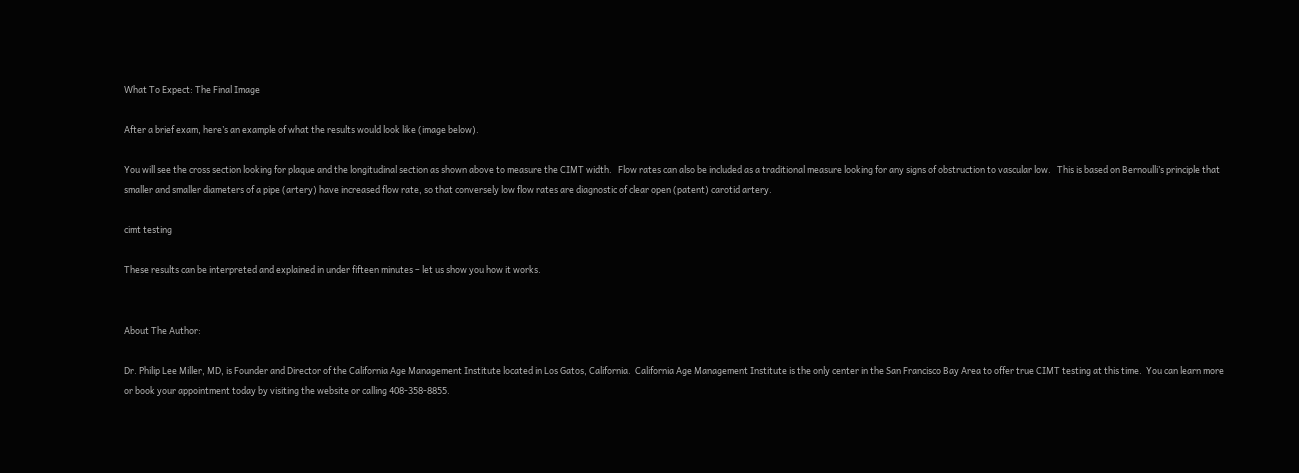What To Expect: The Final Image

After a brief exam, here’s an example of what the results would look like (image below).

You will see the cross section looking for plaque and the longitudinal section as shown above to measure the CIMT width.   Flow rates can also be included as a traditional measure looking for any signs of obstruction to vascular low.   This is based on Bernoulli’s principle that smaller and smaller diameters of a pipe (artery) have increased flow rate, so that conversely low flow rates are diagnostic of clear open (patent) carotid artery.

cimt testing

These results can be interpreted and explained in under fifteen minutes – let us show you how it works.


About The Author:

Dr. Philip Lee Miller, MD, is Founder and Director of the California Age Management Institute located in Los Gatos, California.  California Age Management Institute is the only center in the San Francisco Bay Area to offer true CIMT testing at this time.  You can learn more or book your appointment today by visiting the website or calling 408-358-8855.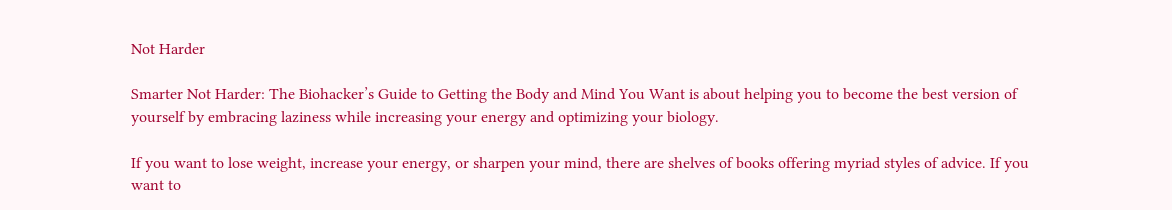Not Harder

Smarter Not Harder: The Biohacker’s Guide to Getting the Body and Mind You Want is about helping you to become the best version of yourself by embracing laziness while increasing your energy and optimizing your biology.

If you want to lose weight, increase your energy, or sharpen your mind, there are shelves of books offering myriad styles of advice. If you want to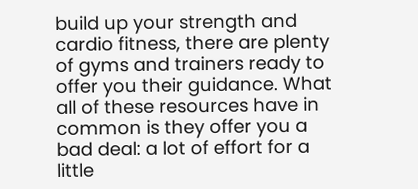build up your strength and cardio fitness, there are plenty of gyms and trainers ready to offer you their guidance. What all of these resources have in common is they offer you a bad deal: a lot of effort for a little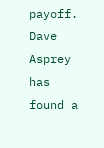payoff. Dave Asprey has found a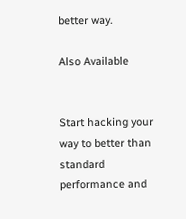better way.

Also Available


Start hacking your way to better than standard performance and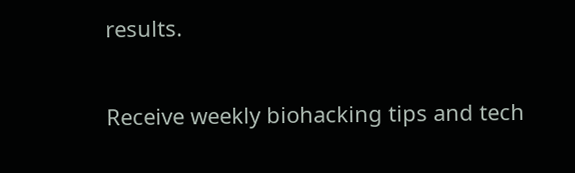results.

Receive weekly biohacking tips and tech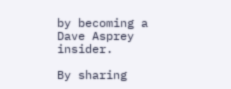by becoming a Dave Asprey insider.

By sharing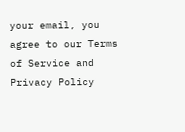your email, you agree to our Terms of Service and Privacy Policy